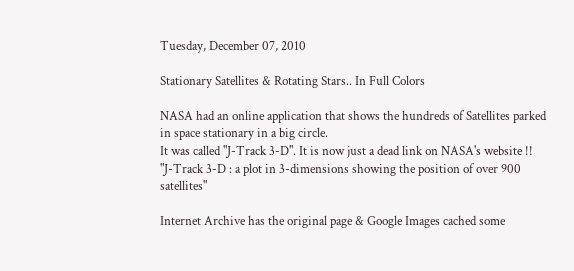Tuesday, December 07, 2010

Stationary Satellites & Rotating Stars.. In Full Colors

NASA had an online application that shows the hundreds of Satellites parked in space stationary in a big circle.
It was called "J-Track 3-D". It is now just a dead link on NASA's website !!
"J-Track 3-D : a plot in 3-dimensions showing the position of over 900 satellites"

Internet Archive has the original page & Google Images cached some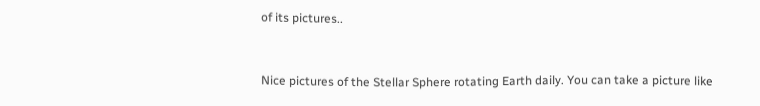of its pictures..


Nice pictures of the Stellar Sphere rotating Earth daily. You can take a picture like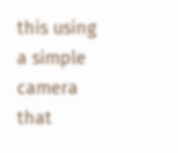this using a simple camera that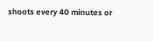shoots every 40 minutes or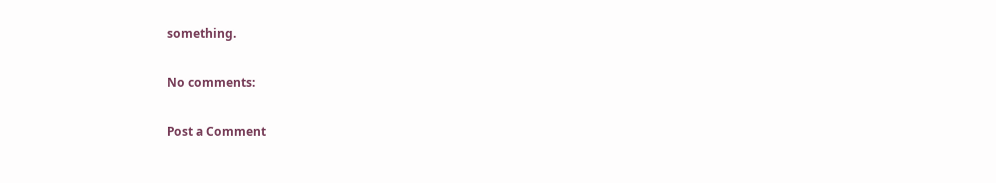something.

No comments:

Post a Comment